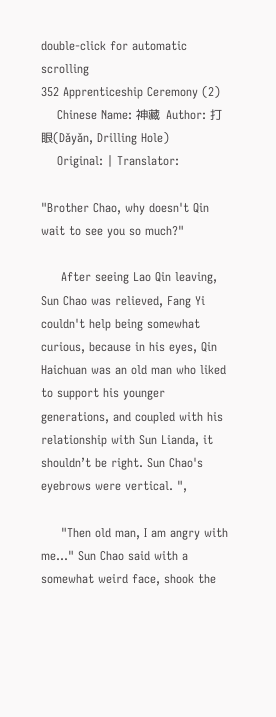double-click for automatic scrolling
352 Apprenticeship Ceremony (2)
    Chinese Name: 神藏  Author: 打眼(Dǎyǎn, Drilling Hole)
    Original: | Translator:

"Brother Chao, why doesn't Qin wait to see you so much?"

     After seeing Lao Qin leaving, Sun Chao was relieved, Fang Yi couldn't help being somewhat curious, because in his eyes, Qin Haichuan was an old man who liked to support his younger generations, and coupled with his relationship with Sun Lianda, it shouldn’t be right. Sun Chao's eyebrows were vertical. ",

     "Then old man, I am angry with me..." Sun Chao said with a somewhat weird face, shook the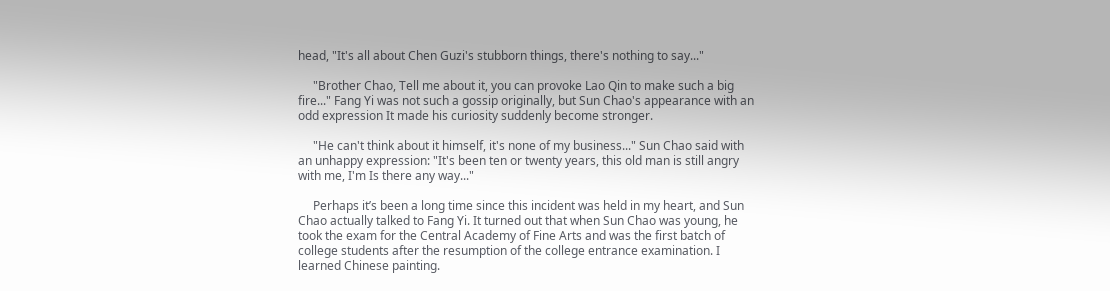head, "It's all about Chen Guzi's stubborn things, there's nothing to say..."

     "Brother Chao, Tell me about it, you can provoke Lao Qin to make such a big fire..." Fang Yi was not such a gossip originally, but Sun Chao's appearance with an odd expression It made his curiosity suddenly become stronger.

     "He can't think about it himself, it's none of my business..." Sun Chao said with an unhappy expression: "It's been ten or twenty years, this old man is still angry with me, I'm Is there any way..."

     Perhaps it’s been a long time since this incident was held in my heart, and Sun Chao actually talked to Fang Yi. It turned out that when Sun Chao was young, he took the exam for the Central Academy of Fine Arts and was the first batch of college students after the resumption of the college entrance examination. I learned Chinese painting.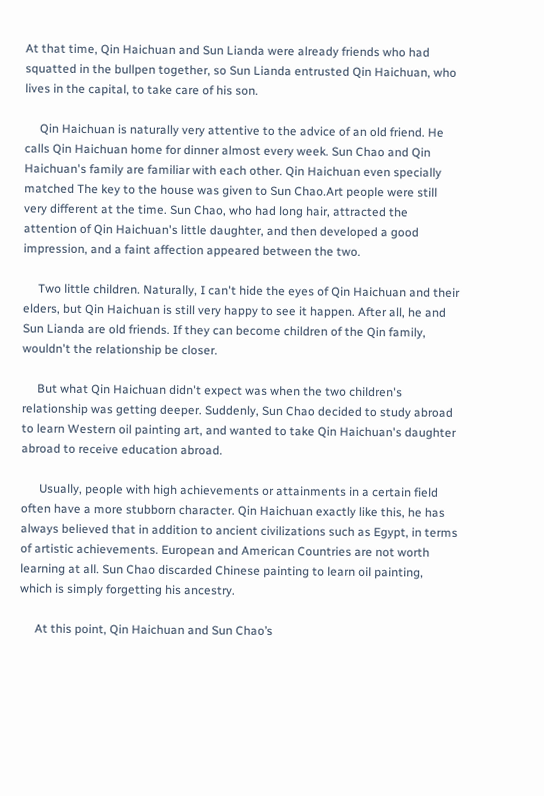At that time, Qin Haichuan and Sun Lianda were already friends who had squatted in the bullpen together, so Sun Lianda entrusted Qin Haichuan, who lives in the capital, to take care of his son.

     Qin Haichuan is naturally very attentive to the advice of an old friend. He calls Qin Haichuan home for dinner almost every week. Sun Chao and Qin Haichuan's family are familiar with each other. Qin Haichuan even specially matched The key to the house was given to Sun Chao.Art people were still very different at the time. Sun Chao, who had long hair, attracted the attention of Qin Haichuan's little daughter, and then developed a good impression, and a faint affection appeared between the two.

     Two little children. Naturally, I can't hide the eyes of Qin Haichuan and their elders, but Qin Haichuan is still very happy to see it happen. After all, he and Sun Lianda are old friends. If they can become children of the Qin family, wouldn't the relationship be closer.

     But what Qin Haichuan didn't expect was when the two children's relationship was getting deeper. Suddenly, Sun Chao decided to study abroad to learn Western oil painting art, and wanted to take Qin Haichuan's daughter abroad to receive education abroad.

      Usually, people with high achievements or attainments in a certain field often have a more stubborn character. Qin Haichuan exactly like this, he has always believed that in addition to ancient civilizations such as Egypt, in terms of artistic achievements. European and American Countries are not worth learning at all. Sun Chao discarded Chinese painting to learn oil painting, which is simply forgetting his ancestry.

     At this point, Qin Haichuan and Sun Chao’s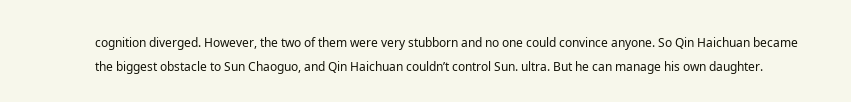cognition diverged. However, the two of them were very stubborn and no one could convince anyone. So Qin Haichuan became the biggest obstacle to Sun Chaoguo, and Qin Haichuan couldn’t control Sun. ultra. But he can manage his own daughter.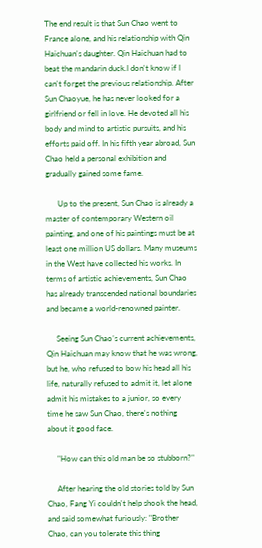The end result is that Sun Chao went to France alone, and his relationship with Qin Haichuan's daughter. Qin Haichuan had to beat the mandarin duck.I don't know if I can't forget the previous relationship. After Sun Chaoyue, he has never looked for a girlfriend or fell in love. He devoted all his body and mind to artistic pursuits, and his efforts paid off. In his fifth year abroad, Sun Chao held a personal exhibition and gradually gained some fame.

      Up to the present, Sun Chao is already a master of contemporary Western oil painting, and one of his paintings must be at least one million US dollars. Many museums in the West have collected his works. In terms of artistic achievements, Sun Chao has already transcended national boundaries and became a world-renowned painter.

     Seeing Sun Chao’s current achievements, Qin Haichuan may know that he was wrong, but he, who refused to bow his head all his life, naturally refused to admit it, let alone admit his mistakes to a junior, so every time he saw Sun Chao, there's nothing about it good face.

     "How can this old man be so stubborn?"

     After hearing the old stories told by Sun Chao, Fang Yi couldn't help shook the head, and said somewhat furiously: "Brother Chao, can you tolerate this thing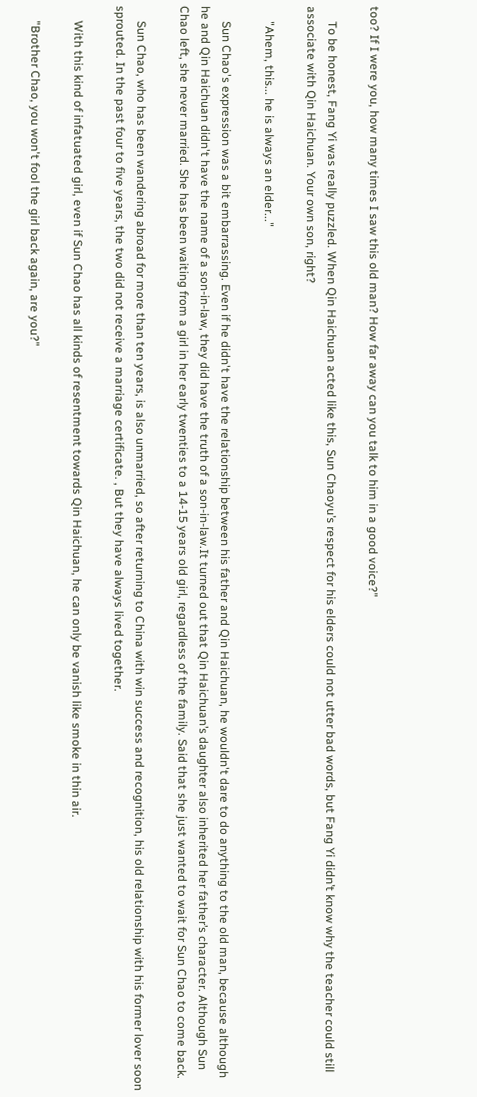too? If I were you, how many times I saw this old man? How far away can you talk to him in a good voice?"

     To be honest, Fang Yi was really puzzled. When Qin Haichuan acted like this, Sun Chaoyu’s respect for his elders could not utter bad words, but Fang Yi didn’t know why the teacher could still associate with Qin Haichuan. Your own son, right?

     "Ahem, this... he is always an elder..."

     Sun Chao's expression was a bit embarrassing. Even if he didn't have the relationship between his father and Qin Haichuan, he wouldn't dare to do anything to the old man, because although he and Qin Haichuan didn't have the name of a son-in-law, they did have the truth of a son-in-law.It turned out that Qin Haichuan’s daughter also inherited her father’s character. Although Sun Chao left, she never married. She has been waiting from a girl in her early twenties to a 14-15 years old girl, regardless of the family. Said that she just wanted to wait for Sun Chao to come back.

     Sun Chao, who has been wandering abroad for more than ten years, is also unmarried, so after returning to China with win success and recognition, his old relationship with his former lover soon sprouted. In the past four to five years, the two did not receive a marriage certificate. , But they have always lived together.

     With this kind of infatuated girl, even if Sun Chao has all kinds of resentment towards Qin Haichuan, he can only be vanish like smoke in thin air.

     "Brother Chao, you won't fool the girl back again, are you?"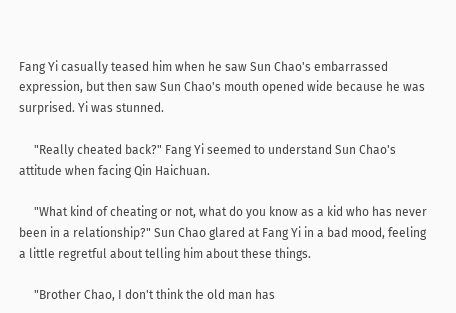Fang Yi casually teased him when he saw Sun Chao's embarrassed expression, but then saw Sun Chao's mouth opened wide because he was surprised. Yi was stunned.

     "Really cheated back?" Fang Yi seemed to understand Sun Chao's attitude when facing Qin Haichuan.

     "What kind of cheating or not, what do you know as a kid who has never been in a relationship?" Sun Chao glared at Fang Yi in a bad mood, feeling a little regretful about telling him about these things.

     "Brother Chao, I don't think the old man has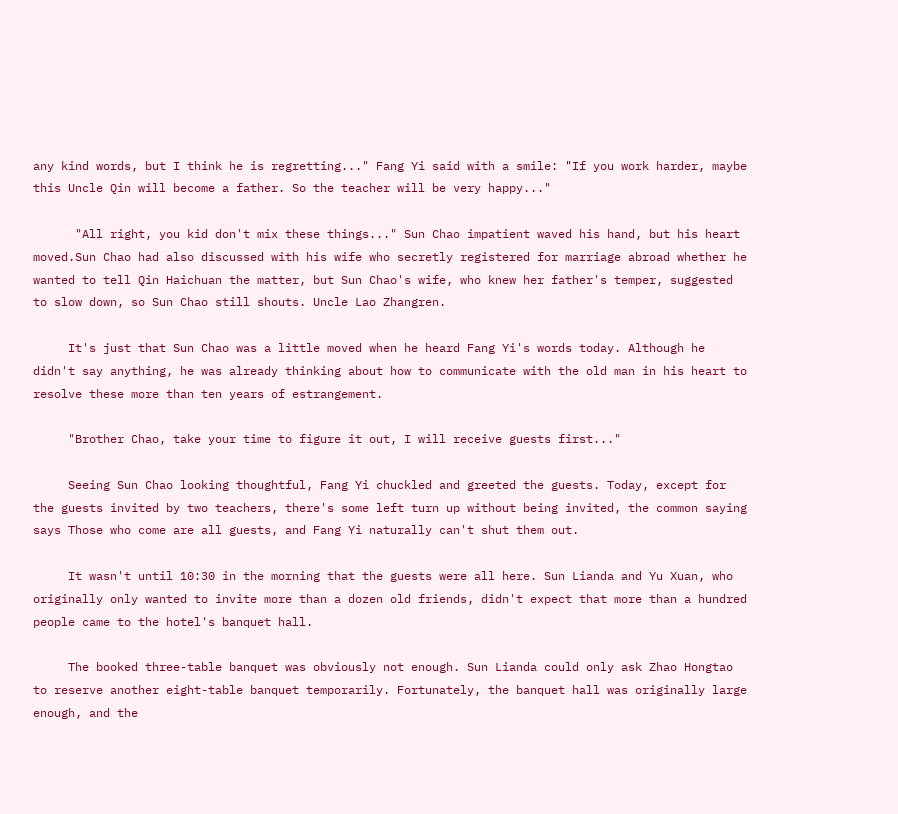any kind words, but I think he is regretting..." Fang Yi said with a smile: "If you work harder, maybe this Uncle Qin will become a father. So the teacher will be very happy..."

      "All right, you kid don't mix these things..." Sun Chao impatient waved his hand, but his heart moved.Sun Chao had also discussed with his wife who secretly registered for marriage abroad whether he wanted to tell Qin Haichuan the matter, but Sun Chao's wife, who knew her father's temper, suggested to slow down, so Sun Chao still shouts. Uncle Lao Zhangren.

     It's just that Sun Chao was a little moved when he heard Fang Yi's words today. Although he didn't say anything, he was already thinking about how to communicate with the old man in his heart to resolve these more than ten years of estrangement.

     "Brother Chao, take your time to figure it out, I will receive guests first..."

     Seeing Sun Chao looking thoughtful, Fang Yi chuckled and greeted the guests. Today, except for the guests invited by two teachers, there's some left turn up without being invited, the common saying says Those who come are all guests, and Fang Yi naturally can't shut them out.

     It wasn't until 10:30 in the morning that the guests were all here. Sun Lianda and Yu Xuan, who originally only wanted to invite more than a dozen old friends, didn't expect that more than a hundred people came to the hotel's banquet hall.

     The booked three-table banquet was obviously not enough. Sun Lianda could only ask Zhao Hongtao to reserve another eight-table banquet temporarily. Fortunately, the banquet hall was originally large enough, and the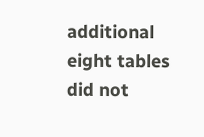additional eight tables did not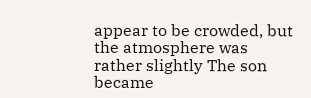appear to be crowded, but the atmosphere was rather slightly The son became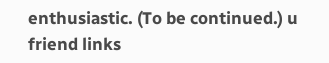enthusiastic. (To be continued.) u
friend links